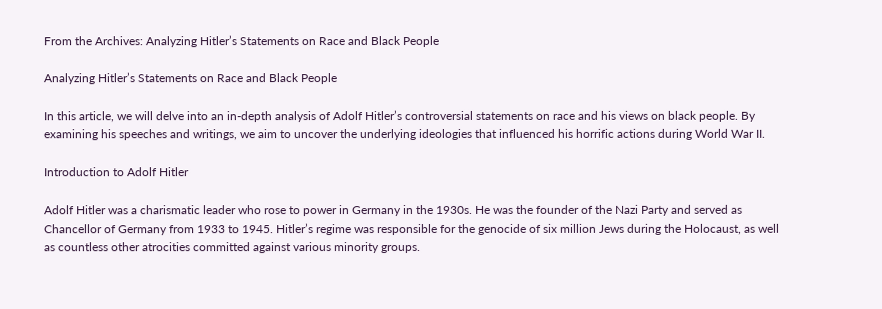From the Archives: Analyzing Hitler’s Statements on Race and Black People

Analyzing Hitler’s Statements on Race and Black People

In this article, we will delve into an in-depth analysis of Adolf Hitler’s controversial statements on race and his views on black people. By examining his speeches and writings, we aim to uncover the underlying ideologies that influenced his horrific actions during World War II.

Introduction to Adolf Hitler

Adolf Hitler was a charismatic leader who rose to power in Germany in the 1930s. He was the founder of the Nazi Party and served as Chancellor of Germany from 1933 to 1945. Hitler’s regime was responsible for the genocide of six million Jews during the Holocaust, as well as countless other atrocities committed against various minority groups.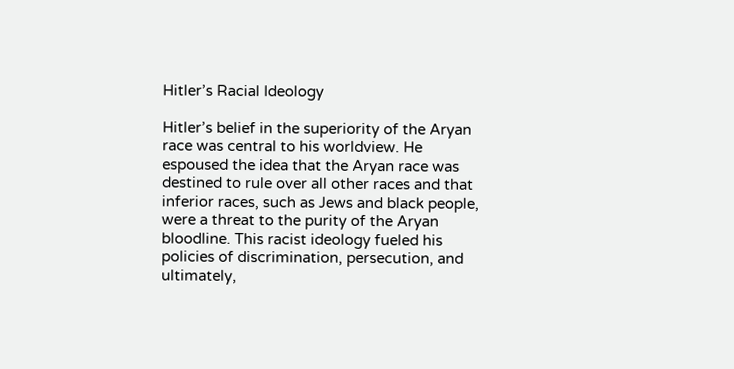Hitler’s Racial Ideology

Hitler’s belief in the superiority of the Aryan race was central to his worldview. He espoused the idea that the Aryan race was destined to rule over all other races and that inferior races, such as Jews and black people, were a threat to the purity of the Aryan bloodline. This racist ideology fueled his policies of discrimination, persecution, and ultimately,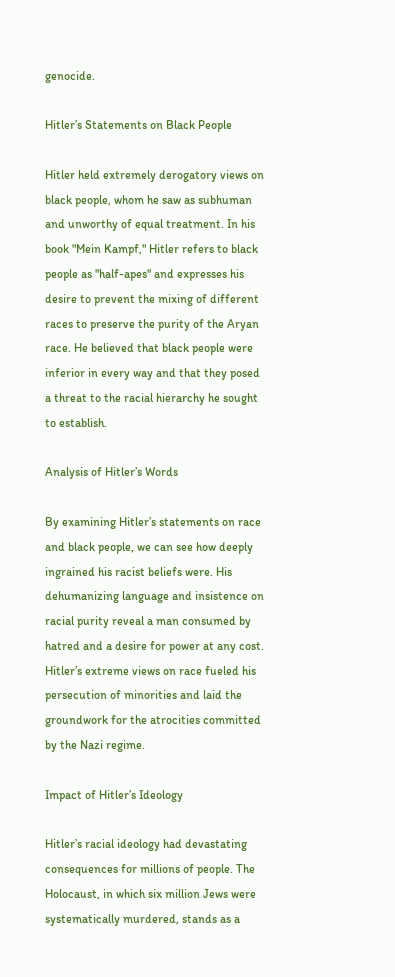genocide.

Hitler’s Statements on Black People

Hitler held extremely derogatory views on black people, whom he saw as subhuman and unworthy of equal treatment. In his book "Mein Kampf," Hitler refers to black people as "half-apes" and expresses his desire to prevent the mixing of different races to preserve the purity of the Aryan race. He believed that black people were inferior in every way and that they posed a threat to the racial hierarchy he sought to establish.

Analysis of Hitler’s Words

By examining Hitler’s statements on race and black people, we can see how deeply ingrained his racist beliefs were. His dehumanizing language and insistence on racial purity reveal a man consumed by hatred and a desire for power at any cost. Hitler’s extreme views on race fueled his persecution of minorities and laid the groundwork for the atrocities committed by the Nazi regime.

Impact of Hitler’s Ideology

Hitler’s racial ideology had devastating consequences for millions of people. The Holocaust, in which six million Jews were systematically murdered, stands as a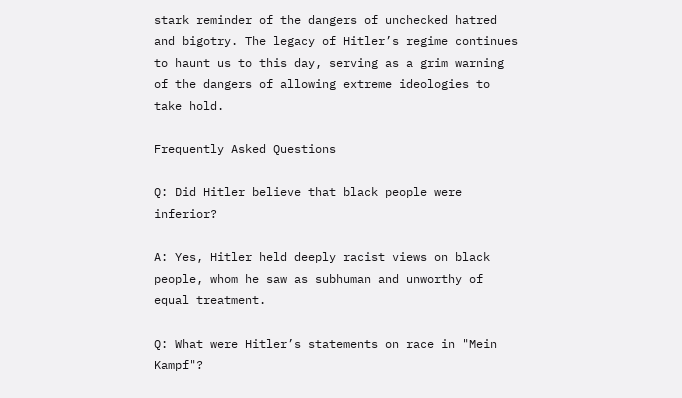stark reminder of the dangers of unchecked hatred and bigotry. The legacy of Hitler’s regime continues to haunt us to this day, serving as a grim warning of the dangers of allowing extreme ideologies to take hold.

Frequently Asked Questions

Q: Did Hitler believe that black people were inferior?

A: Yes, Hitler held deeply racist views on black people, whom he saw as subhuman and unworthy of equal treatment.

Q: What were Hitler’s statements on race in "Mein Kampf"?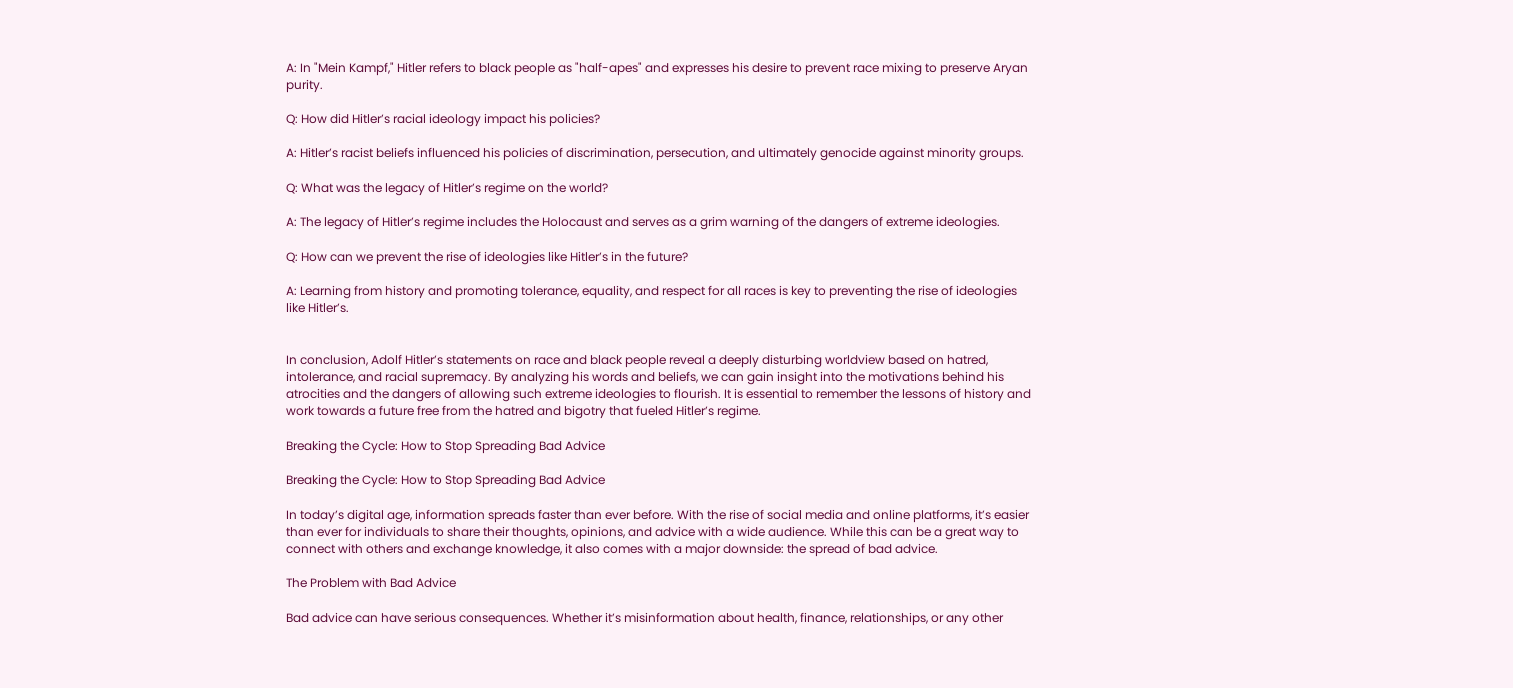A: In "Mein Kampf," Hitler refers to black people as "half-apes" and expresses his desire to prevent race mixing to preserve Aryan purity.

Q: How did Hitler’s racial ideology impact his policies?

A: Hitler’s racist beliefs influenced his policies of discrimination, persecution, and ultimately genocide against minority groups.

Q: What was the legacy of Hitler’s regime on the world?

A: The legacy of Hitler’s regime includes the Holocaust and serves as a grim warning of the dangers of extreme ideologies.

Q: How can we prevent the rise of ideologies like Hitler’s in the future?

A: Learning from history and promoting tolerance, equality, and respect for all races is key to preventing the rise of ideologies like Hitler’s.


In conclusion, Adolf Hitler’s statements on race and black people reveal a deeply disturbing worldview based on hatred, intolerance, and racial supremacy. By analyzing his words and beliefs, we can gain insight into the motivations behind his atrocities and the dangers of allowing such extreme ideologies to flourish. It is essential to remember the lessons of history and work towards a future free from the hatred and bigotry that fueled Hitler’s regime.

Breaking the Cycle: How to Stop Spreading Bad Advice

Breaking the Cycle: How to Stop Spreading Bad Advice

In today’s digital age, information spreads faster than ever before. With the rise of social media and online platforms, it’s easier than ever for individuals to share their thoughts, opinions, and advice with a wide audience. While this can be a great way to connect with others and exchange knowledge, it also comes with a major downside: the spread of bad advice.

The Problem with Bad Advice

Bad advice can have serious consequences. Whether it’s misinformation about health, finance, relationships, or any other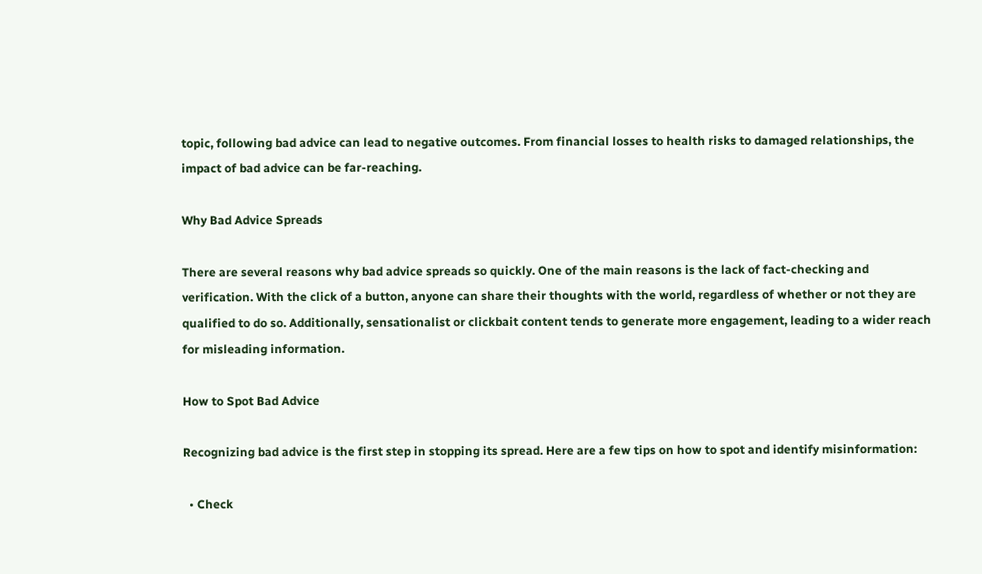topic, following bad advice can lead to negative outcomes. From financial losses to health risks to damaged relationships, the impact of bad advice can be far-reaching.

Why Bad Advice Spreads

There are several reasons why bad advice spreads so quickly. One of the main reasons is the lack of fact-checking and verification. With the click of a button, anyone can share their thoughts with the world, regardless of whether or not they are qualified to do so. Additionally, sensationalist or clickbait content tends to generate more engagement, leading to a wider reach for misleading information.

How to Spot Bad Advice

Recognizing bad advice is the first step in stopping its spread. Here are a few tips on how to spot and identify misinformation:

  • Check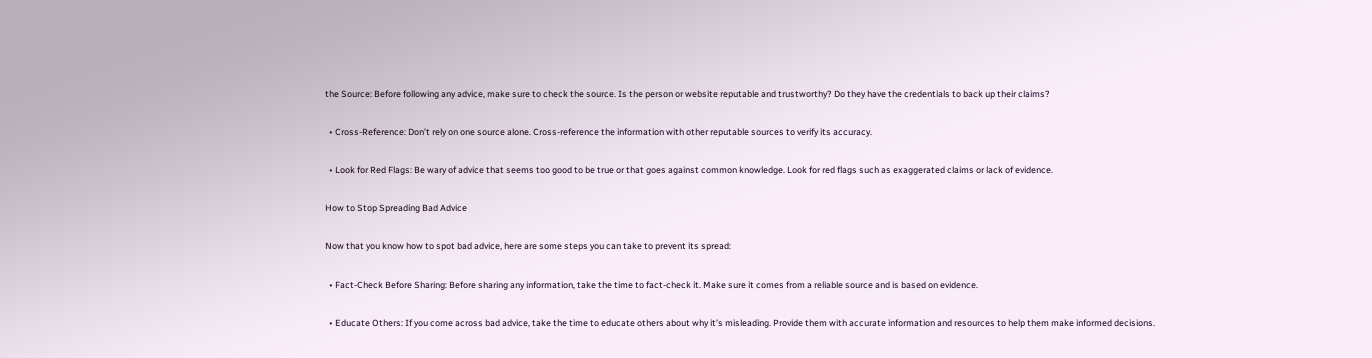the Source: Before following any advice, make sure to check the source. Is the person or website reputable and trustworthy? Do they have the credentials to back up their claims?

  • Cross-Reference: Don’t rely on one source alone. Cross-reference the information with other reputable sources to verify its accuracy.

  • Look for Red Flags: Be wary of advice that seems too good to be true or that goes against common knowledge. Look for red flags such as exaggerated claims or lack of evidence.

How to Stop Spreading Bad Advice

Now that you know how to spot bad advice, here are some steps you can take to prevent its spread:

  • Fact-Check Before Sharing: Before sharing any information, take the time to fact-check it. Make sure it comes from a reliable source and is based on evidence.

  • Educate Others: If you come across bad advice, take the time to educate others about why it’s misleading. Provide them with accurate information and resources to help them make informed decisions.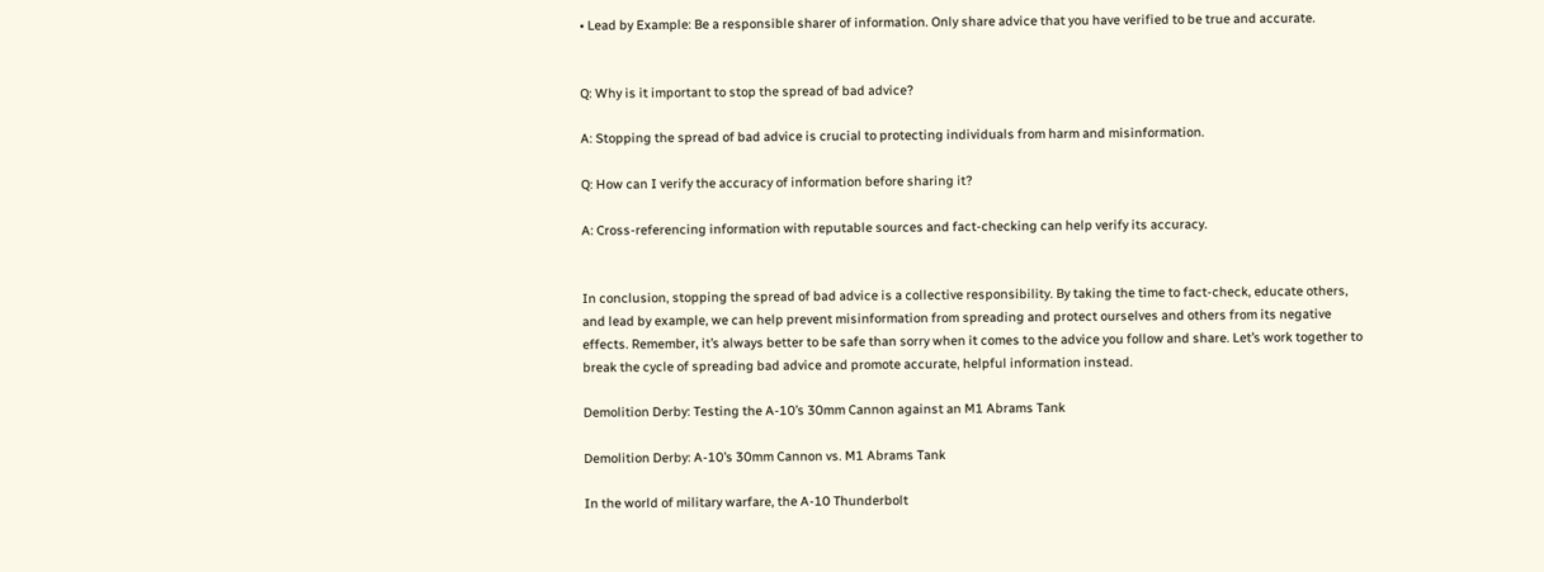• Lead by Example: Be a responsible sharer of information. Only share advice that you have verified to be true and accurate.


Q: Why is it important to stop the spread of bad advice?

A: Stopping the spread of bad advice is crucial to protecting individuals from harm and misinformation.

Q: How can I verify the accuracy of information before sharing it?

A: Cross-referencing information with reputable sources and fact-checking can help verify its accuracy.


In conclusion, stopping the spread of bad advice is a collective responsibility. By taking the time to fact-check, educate others, and lead by example, we can help prevent misinformation from spreading and protect ourselves and others from its negative effects. Remember, it’s always better to be safe than sorry when it comes to the advice you follow and share. Let’s work together to break the cycle of spreading bad advice and promote accurate, helpful information instead.

Demolition Derby: Testing the A-10’s 30mm Cannon against an M1 Abrams Tank

Demolition Derby: A-10’s 30mm Cannon vs. M1 Abrams Tank

In the world of military warfare, the A-10 Thunderbolt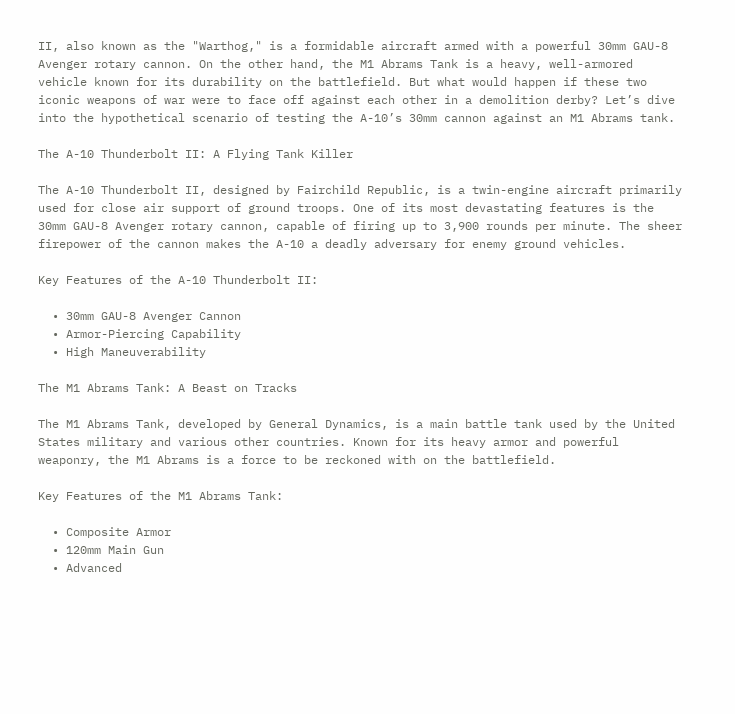II, also known as the "Warthog," is a formidable aircraft armed with a powerful 30mm GAU-8 Avenger rotary cannon. On the other hand, the M1 Abrams Tank is a heavy, well-armored vehicle known for its durability on the battlefield. But what would happen if these two iconic weapons of war were to face off against each other in a demolition derby? Let’s dive into the hypothetical scenario of testing the A-10’s 30mm cannon against an M1 Abrams tank.

The A-10 Thunderbolt II: A Flying Tank Killer

The A-10 Thunderbolt II, designed by Fairchild Republic, is a twin-engine aircraft primarily used for close air support of ground troops. One of its most devastating features is the 30mm GAU-8 Avenger rotary cannon, capable of firing up to 3,900 rounds per minute. The sheer firepower of the cannon makes the A-10 a deadly adversary for enemy ground vehicles.

Key Features of the A-10 Thunderbolt II:

  • 30mm GAU-8 Avenger Cannon
  • Armor-Piercing Capability
  • High Maneuverability

The M1 Abrams Tank: A Beast on Tracks

The M1 Abrams Tank, developed by General Dynamics, is a main battle tank used by the United States military and various other countries. Known for its heavy armor and powerful weaponry, the M1 Abrams is a force to be reckoned with on the battlefield.

Key Features of the M1 Abrams Tank:

  • Composite Armor
  • 120mm Main Gun
  • Advanced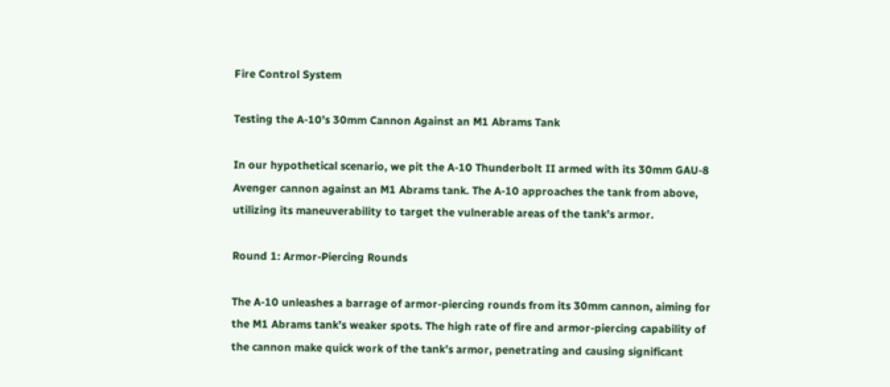Fire Control System

Testing the A-10’s 30mm Cannon Against an M1 Abrams Tank

In our hypothetical scenario, we pit the A-10 Thunderbolt II armed with its 30mm GAU-8 Avenger cannon against an M1 Abrams tank. The A-10 approaches the tank from above, utilizing its maneuverability to target the vulnerable areas of the tank’s armor.

Round 1: Armor-Piercing Rounds

The A-10 unleashes a barrage of armor-piercing rounds from its 30mm cannon, aiming for the M1 Abrams tank’s weaker spots. The high rate of fire and armor-piercing capability of the cannon make quick work of the tank’s armor, penetrating and causing significant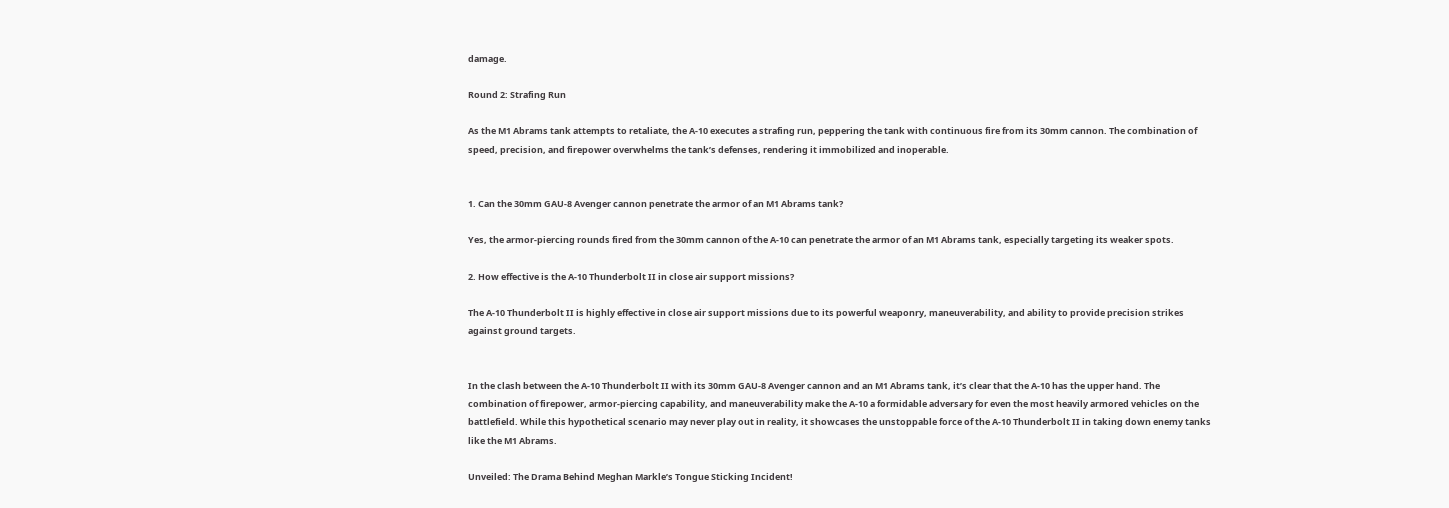damage.

Round 2: Strafing Run

As the M1 Abrams tank attempts to retaliate, the A-10 executes a strafing run, peppering the tank with continuous fire from its 30mm cannon. The combination of speed, precision, and firepower overwhelms the tank’s defenses, rendering it immobilized and inoperable.


1. Can the 30mm GAU-8 Avenger cannon penetrate the armor of an M1 Abrams tank?

Yes, the armor-piercing rounds fired from the 30mm cannon of the A-10 can penetrate the armor of an M1 Abrams tank, especially targeting its weaker spots.

2. How effective is the A-10 Thunderbolt II in close air support missions?

The A-10 Thunderbolt II is highly effective in close air support missions due to its powerful weaponry, maneuverability, and ability to provide precision strikes against ground targets.


In the clash between the A-10 Thunderbolt II with its 30mm GAU-8 Avenger cannon and an M1 Abrams tank, it’s clear that the A-10 has the upper hand. The combination of firepower, armor-piercing capability, and maneuverability make the A-10 a formidable adversary for even the most heavily armored vehicles on the battlefield. While this hypothetical scenario may never play out in reality, it showcases the unstoppable force of the A-10 Thunderbolt II in taking down enemy tanks like the M1 Abrams.

Unveiled: The Drama Behind Meghan Markle’s Tongue Sticking Incident!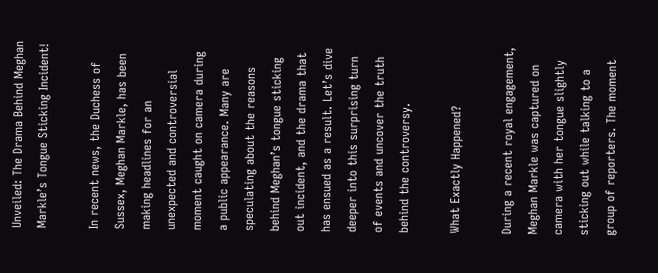Unveiled: The Drama Behind Meghan Markle’s Tongue Sticking Incident!

In recent news, the Duchess of Sussex, Meghan Markle, has been making headlines for an unexpected and controversial moment caught on camera during a public appearance. Many are speculating about the reasons behind Meghan’s tongue sticking out incident, and the drama that has ensued as a result. Let’s dive deeper into this surprising turn of events and uncover the truth behind the controversy.

What Exactly Happened?

During a recent royal engagement, Meghan Markle was captured on camera with her tongue slightly sticking out while talking to a group of reporters. The moment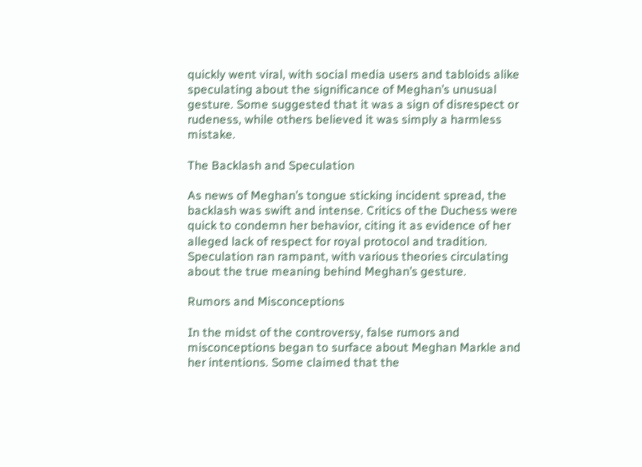quickly went viral, with social media users and tabloids alike speculating about the significance of Meghan’s unusual gesture. Some suggested that it was a sign of disrespect or rudeness, while others believed it was simply a harmless mistake.

The Backlash and Speculation

As news of Meghan’s tongue sticking incident spread, the backlash was swift and intense. Critics of the Duchess were quick to condemn her behavior, citing it as evidence of her alleged lack of respect for royal protocol and tradition. Speculation ran rampant, with various theories circulating about the true meaning behind Meghan’s gesture.

Rumors and Misconceptions

In the midst of the controversy, false rumors and misconceptions began to surface about Meghan Markle and her intentions. Some claimed that the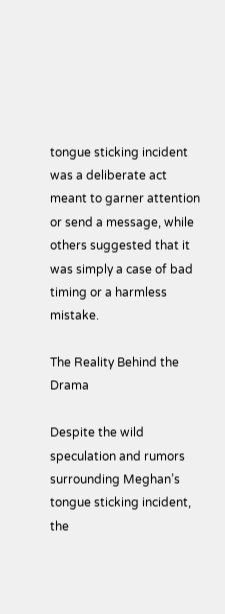tongue sticking incident was a deliberate act meant to garner attention or send a message, while others suggested that it was simply a case of bad timing or a harmless mistake.

The Reality Behind the Drama

Despite the wild speculation and rumors surrounding Meghan’s tongue sticking incident, the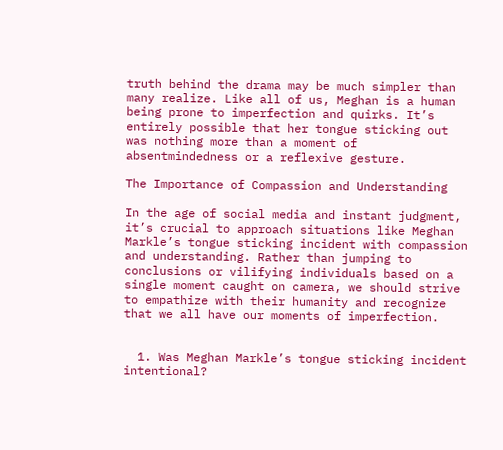truth behind the drama may be much simpler than many realize. Like all of us, Meghan is a human being prone to imperfection and quirks. It’s entirely possible that her tongue sticking out was nothing more than a moment of absentmindedness or a reflexive gesture.

The Importance of Compassion and Understanding

In the age of social media and instant judgment, it’s crucial to approach situations like Meghan Markle’s tongue sticking incident with compassion and understanding. Rather than jumping to conclusions or vilifying individuals based on a single moment caught on camera, we should strive to empathize with their humanity and recognize that we all have our moments of imperfection.


  1. Was Meghan Markle’s tongue sticking incident intentional?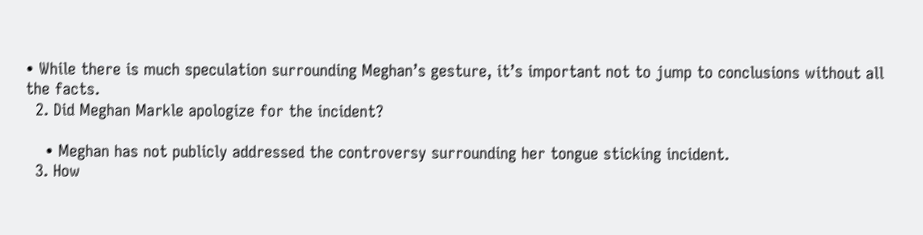• While there is much speculation surrounding Meghan’s gesture, it’s important not to jump to conclusions without all the facts.
  2. Did Meghan Markle apologize for the incident?

    • Meghan has not publicly addressed the controversy surrounding her tongue sticking incident.
  3. How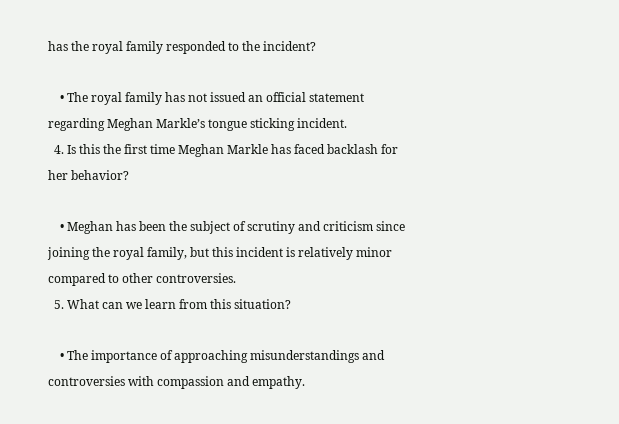has the royal family responded to the incident?

    • The royal family has not issued an official statement regarding Meghan Markle’s tongue sticking incident.
  4. Is this the first time Meghan Markle has faced backlash for her behavior?

    • Meghan has been the subject of scrutiny and criticism since joining the royal family, but this incident is relatively minor compared to other controversies.
  5. What can we learn from this situation?

    • The importance of approaching misunderstandings and controversies with compassion and empathy.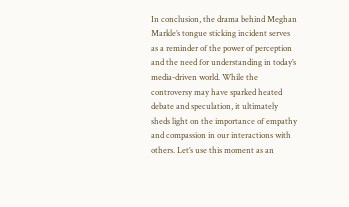In conclusion, the drama behind Meghan Markle’s tongue sticking incident serves as a reminder of the power of perception and the need for understanding in today’s media-driven world. While the controversy may have sparked heated debate and speculation, it ultimately sheds light on the importance of empathy and compassion in our interactions with others. Let’s use this moment as an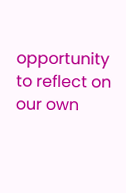opportunity to reflect on our own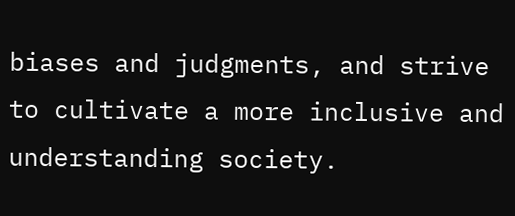biases and judgments, and strive to cultivate a more inclusive and understanding society.